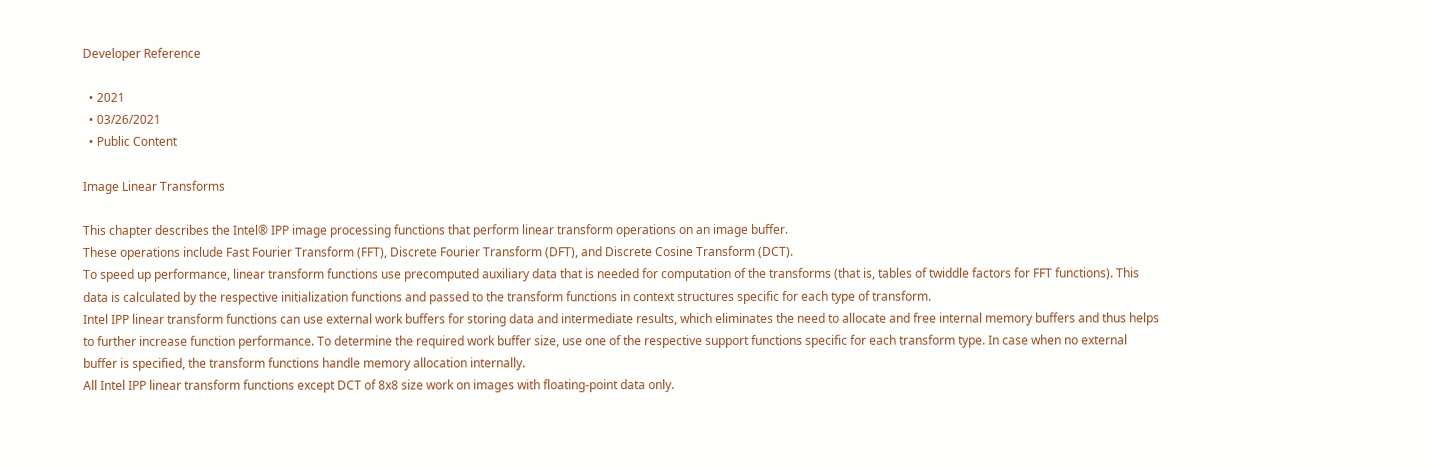Developer Reference

  • 2021
  • 03/26/2021
  • Public Content

Image Linear Transforms

This chapter describes the Intel® IPP image processing functions that perform linear transform operations on an image buffer.
These operations include Fast Fourier Transform (FFT), Discrete Fourier Transform (DFT), and Discrete Cosine Transform (DCT).
To speed up performance, linear transform functions use precomputed auxiliary data that is needed for computation of the transforms (that is, tables of twiddle factors for FFT functions). This data is calculated by the respective initialization functions and passed to the transform functions in context structures specific for each type of transform.
Intel IPP linear transform functions can use external work buffers for storing data and intermediate results, which eliminates the need to allocate and free internal memory buffers and thus helps to further increase function performance. To determine the required work buffer size, use one of the respective support functions specific for each transform type. In case when no external buffer is specified, the transform functions handle memory allocation internally.
All Intel IPP linear transform functions except DCT of 8x8 size work on images with floating-point data only.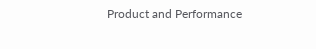Product and Performance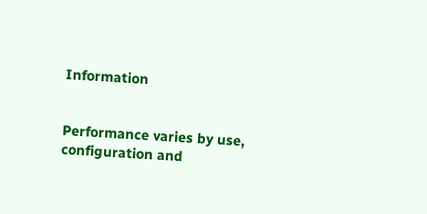Information


Performance varies by use, configuration and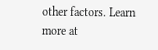other factors. Learn more at